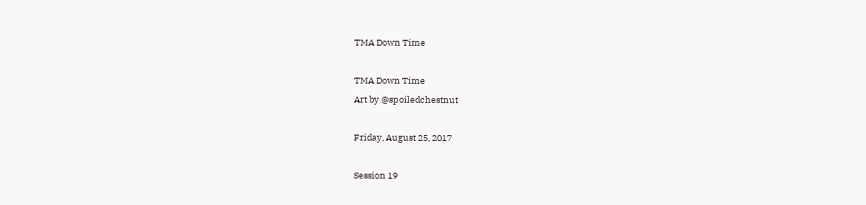TMA Down Time

TMA Down Time
Art by @spoiledchestnut

Friday, August 25, 2017

Session 19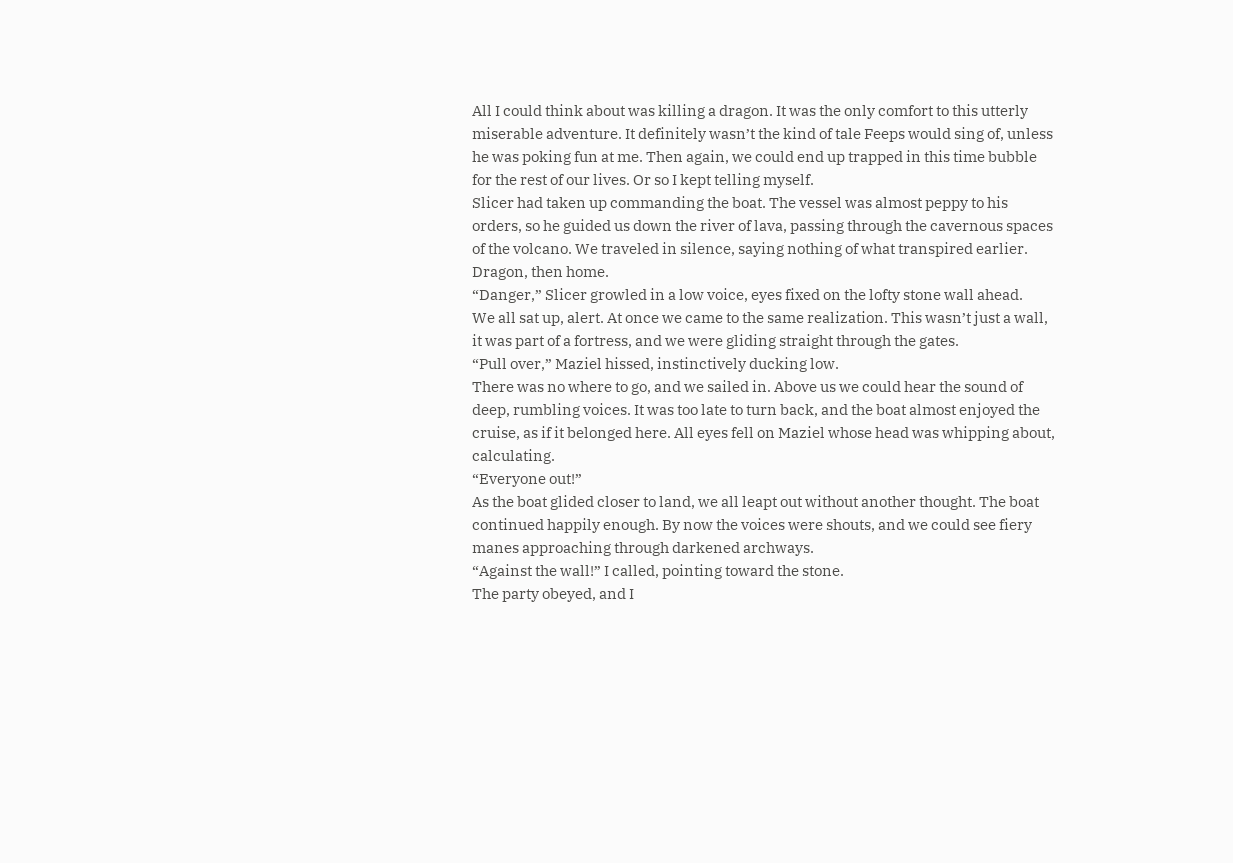All I could think about was killing a dragon. It was the only comfort to this utterly miserable adventure. It definitely wasn’t the kind of tale Feeps would sing of, unless he was poking fun at me. Then again, we could end up trapped in this time bubble for the rest of our lives. Or so I kept telling myself.
Slicer had taken up commanding the boat. The vessel was almost peppy to his orders, so he guided us down the river of lava, passing through the cavernous spaces of the volcano. We traveled in silence, saying nothing of what transpired earlier. Dragon, then home.
“Danger,” Slicer growled in a low voice, eyes fixed on the lofty stone wall ahead.
We all sat up, alert. At once we came to the same realization. This wasn’t just a wall, it was part of a fortress, and we were gliding straight through the gates.
“Pull over,” Maziel hissed, instinctively ducking low.
There was no where to go, and we sailed in. Above us we could hear the sound of deep, rumbling voices. It was too late to turn back, and the boat almost enjoyed the cruise, as if it belonged here. All eyes fell on Maziel whose head was whipping about, calculating.
“Everyone out!”
As the boat glided closer to land, we all leapt out without another thought. The boat continued happily enough. By now the voices were shouts, and we could see fiery manes approaching through darkened archways.
“Against the wall!” I called, pointing toward the stone.
The party obeyed, and I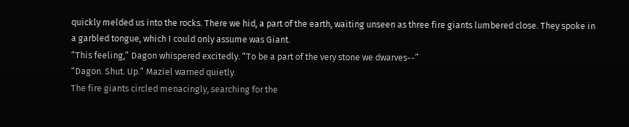quickly melded us into the rocks. There we hid, a part of the earth, waiting unseen as three fire giants lumbered close. They spoke in a garbled tongue, which I could only assume was Giant.
“This feeling,” Dagon whispered excitedly. “To be a part of the very stone we dwarves--”
“Dagon. Shut. Up.” Maziel warned quietly.
The fire giants circled menacingly, searching for the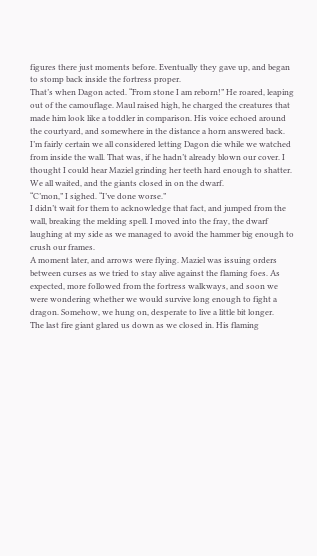figures there just moments before. Eventually they gave up, and began to stomp back inside the fortress proper.
That’s when Dagon acted. “From stone I am reborn!” He roared, leaping out of the camouflage. Maul raised high, he charged the creatures that made him look like a toddler in comparison. His voice echoed around the courtyard, and somewhere in the distance a horn answered back.
I’m fairly certain we all considered letting Dagon die while we watched from inside the wall. That was, if he hadn’t already blown our cover. I thought I could hear Maziel grinding her teeth hard enough to shatter. We all waited, and the giants closed in on the dwarf.
“C’mon,” I sighed. “I’ve done worse.”
I didn’t wait for them to acknowledge that fact, and jumped from the wall, breaking the melding spell. I moved into the fray, the dwarf laughing at my side as we managed to avoid the hammer big enough to crush our frames.
A moment later, and arrows were flying. Maziel was issuing orders between curses as we tried to stay alive against the flaming foes. As expected, more followed from the fortress walkways, and soon we were wondering whether we would survive long enough to fight a dragon. Somehow, we hung on, desperate to live a little bit longer.
The last fire giant glared us down as we closed in. His flaming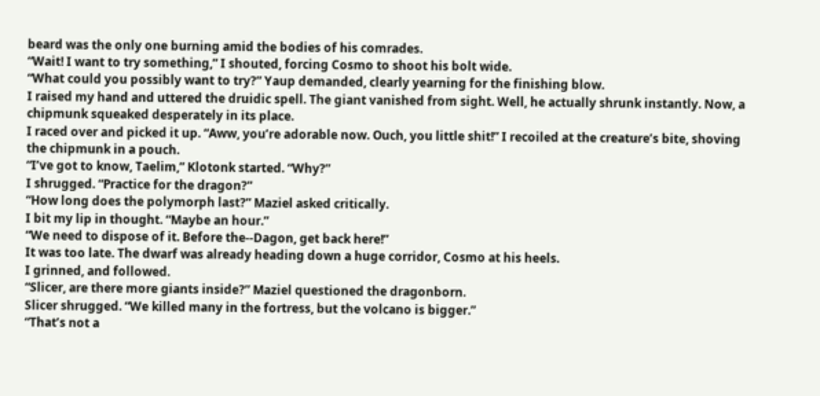beard was the only one burning amid the bodies of his comrades.
“Wait! I want to try something,” I shouted, forcing Cosmo to shoot his bolt wide.
“What could you possibly want to try?” Yaup demanded, clearly yearning for the finishing blow.
I raised my hand and uttered the druidic spell. The giant vanished from sight. Well, he actually shrunk instantly. Now, a chipmunk squeaked desperately in its place.
I raced over and picked it up. “Aww, you’re adorable now. Ouch, you little shit!” I recoiled at the creature’s bite, shoving the chipmunk in a pouch.
“I’ve got to know, Taelim,” Klotonk started. “Why?”
I shrugged. “Practice for the dragon?”
“How long does the polymorph last?” Maziel asked critically.
I bit my lip in thought. “Maybe an hour.”
“We need to dispose of it. Before the--Dagon, get back here!”
It was too late. The dwarf was already heading down a huge corridor, Cosmo at his heels.
I grinned, and followed.
“Slicer, are there more giants inside?” Maziel questioned the dragonborn.
Slicer shrugged. “We killed many in the fortress, but the volcano is bigger.”
“That’s not a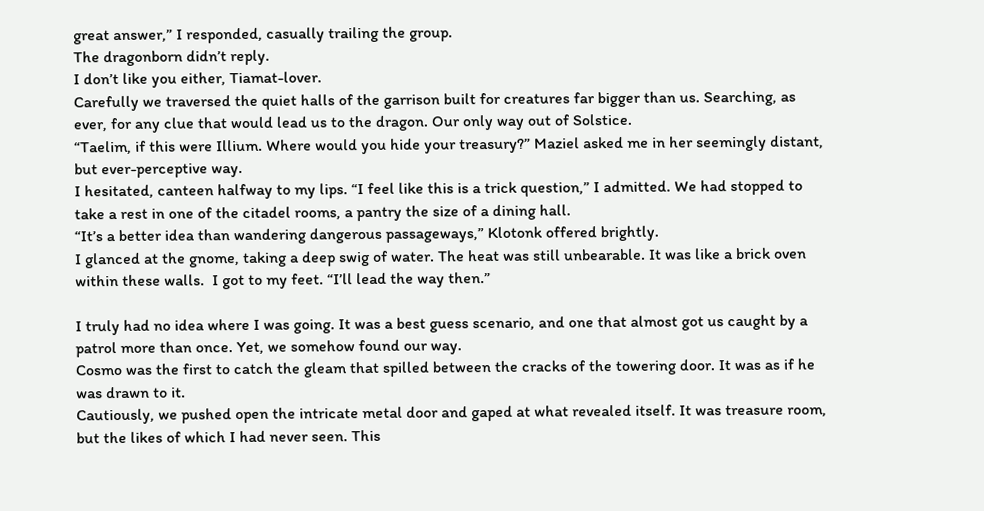great answer,” I responded, casually trailing the group.
The dragonborn didn’t reply.
I don’t like you either, Tiamat-lover.
Carefully we traversed the quiet halls of the garrison built for creatures far bigger than us. Searching, as ever, for any clue that would lead us to the dragon. Our only way out of Solstice.
“Taelim, if this were Illium. Where would you hide your treasury?” Maziel asked me in her seemingly distant, but ever-perceptive way.
I hesitated, canteen halfway to my lips. “I feel like this is a trick question,” I admitted. We had stopped to take a rest in one of the citadel rooms, a pantry the size of a dining hall.
“It’s a better idea than wandering dangerous passageways,” Klotonk offered brightly.
I glanced at the gnome, taking a deep swig of water. The heat was still unbearable. It was like a brick oven within these walls.  I got to my feet. “I’ll lead the way then.”

I truly had no idea where I was going. It was a best guess scenario, and one that almost got us caught by a patrol more than once. Yet, we somehow found our way.
Cosmo was the first to catch the gleam that spilled between the cracks of the towering door. It was as if he was drawn to it.
Cautiously, we pushed open the intricate metal door and gaped at what revealed itself. It was treasure room, but the likes of which I had never seen. This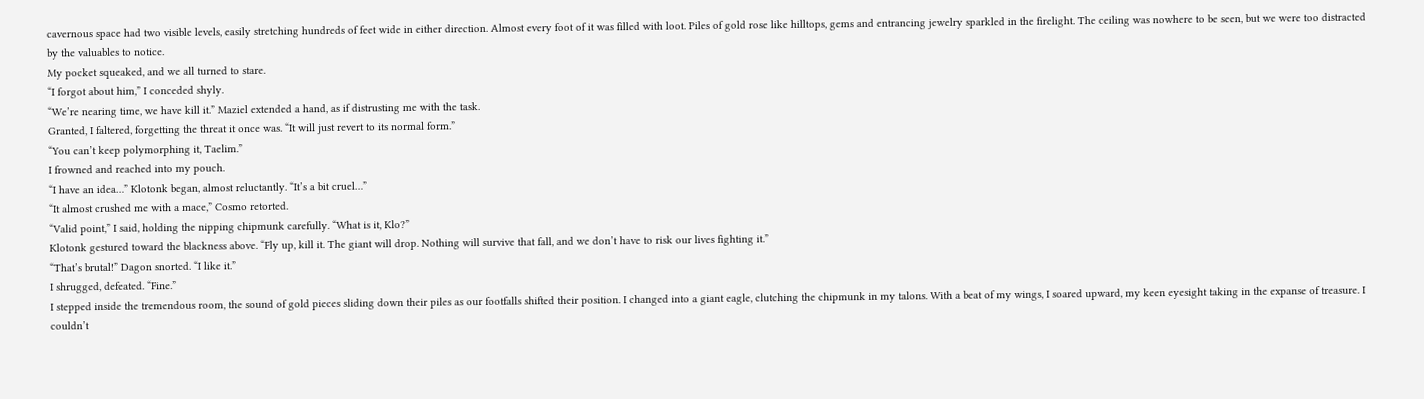cavernous space had two visible levels, easily stretching hundreds of feet wide in either direction. Almost every foot of it was filled with loot. Piles of gold rose like hilltops, gems and entrancing jewelry sparkled in the firelight. The ceiling was nowhere to be seen, but we were too distracted by the valuables to notice.
My pocket squeaked, and we all turned to stare.
“I forgot about him,” I conceded shyly.
“We’re nearing time, we have kill it.” Maziel extended a hand, as if distrusting me with the task.
Granted, I faltered, forgetting the threat it once was. “It will just revert to its normal form.”
“You can’t keep polymorphing it, Taelim.”
I frowned and reached into my pouch.
“I have an idea…” Klotonk began, almost reluctantly. “It’s a bit cruel…”
“It almost crushed me with a mace,” Cosmo retorted.
“Valid point,” I said, holding the nipping chipmunk carefully. “What is it, Klo?”
Klotonk gestured toward the blackness above. “Fly up, kill it. The giant will drop. Nothing will survive that fall, and we don’t have to risk our lives fighting it.”
“That’s brutal!” Dagon snorted. “I like it.”
I shrugged, defeated. “Fine.”
I stepped inside the tremendous room, the sound of gold pieces sliding down their piles as our footfalls shifted their position. I changed into a giant eagle, clutching the chipmunk in my talons. With a beat of my wings, I soared upward, my keen eyesight taking in the expanse of treasure. I couldn’t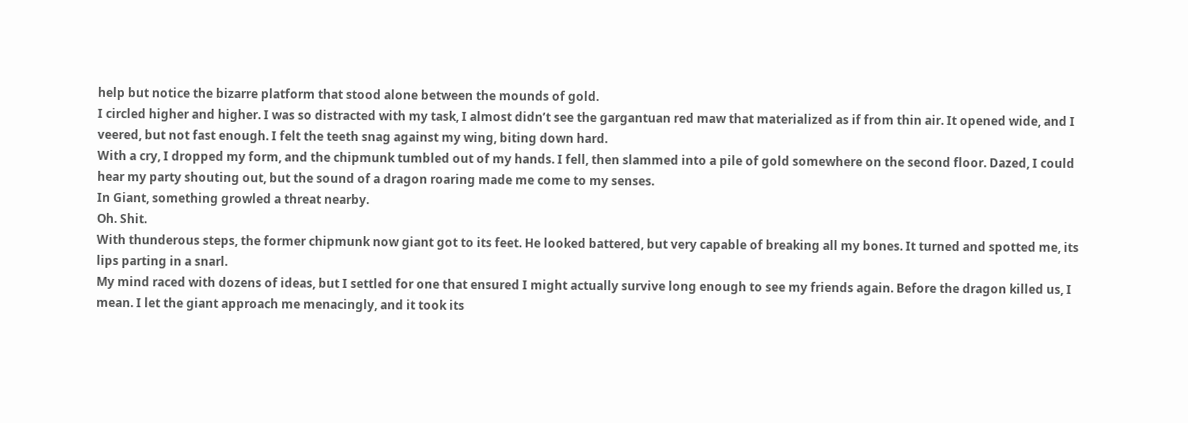help but notice the bizarre platform that stood alone between the mounds of gold.
I circled higher and higher. I was so distracted with my task, I almost didn’t see the gargantuan red maw that materialized as if from thin air. It opened wide, and I veered, but not fast enough. I felt the teeth snag against my wing, biting down hard.
With a cry, I dropped my form, and the chipmunk tumbled out of my hands. I fell, then slammed into a pile of gold somewhere on the second floor. Dazed, I could hear my party shouting out, but the sound of a dragon roaring made me come to my senses.
In Giant, something growled a threat nearby.
Oh. Shit.
With thunderous steps, the former chipmunk now giant got to its feet. He looked battered, but very capable of breaking all my bones. It turned and spotted me, its lips parting in a snarl.
My mind raced with dozens of ideas, but I settled for one that ensured I might actually survive long enough to see my friends again. Before the dragon killed us, I mean. I let the giant approach me menacingly, and it took its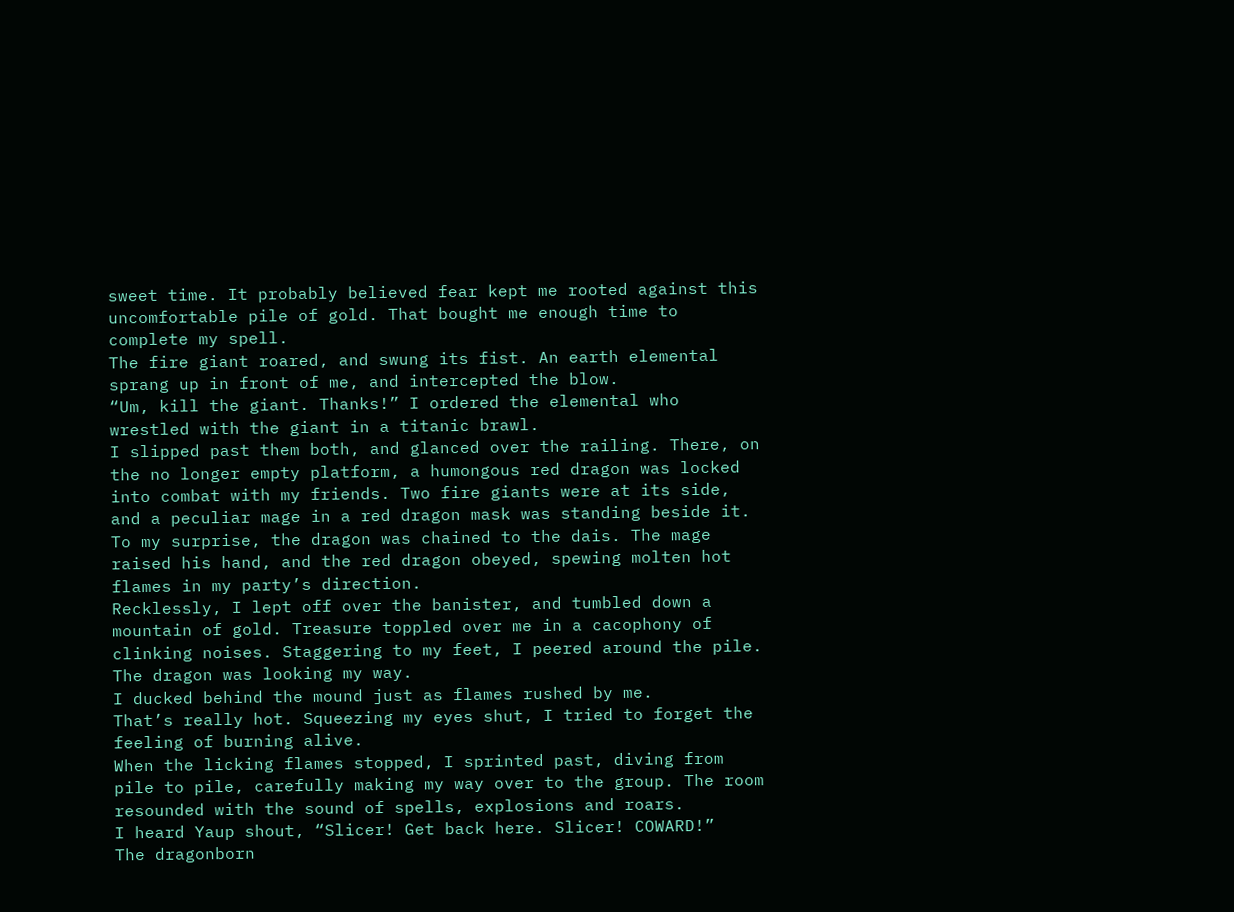sweet time. It probably believed fear kept me rooted against this uncomfortable pile of gold. That bought me enough time to complete my spell.
The fire giant roared, and swung its fist. An earth elemental sprang up in front of me, and intercepted the blow.
“Um, kill the giant. Thanks!” I ordered the elemental who wrestled with the giant in a titanic brawl.
I slipped past them both, and glanced over the railing. There, on the no longer empty platform, a humongous red dragon was locked into combat with my friends. Two fire giants were at its side, and a peculiar mage in a red dragon mask was standing beside it. To my surprise, the dragon was chained to the dais. The mage raised his hand, and the red dragon obeyed, spewing molten hot flames in my party’s direction.
Recklessly, I lept off over the banister, and tumbled down a mountain of gold. Treasure toppled over me in a cacophony of clinking noises. Staggering to my feet, I peered around the pile. The dragon was looking my way.
I ducked behind the mound just as flames rushed by me.
That’s really hot. Squeezing my eyes shut, I tried to forget the feeling of burning alive.
When the licking flames stopped, I sprinted past, diving from pile to pile, carefully making my way over to the group. The room resounded with the sound of spells, explosions and roars.
I heard Yaup shout, “Slicer! Get back here. Slicer! COWARD!”
The dragonborn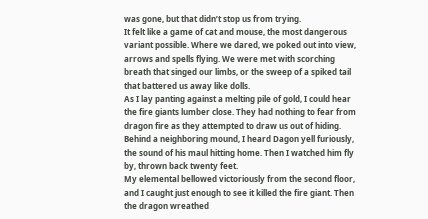was gone, but that didn’t stop us from trying.
It felt like a game of cat and mouse, the most dangerous variant possible. Where we dared, we poked out into view, arrows and spells flying. We were met with scorching breath that singed our limbs, or the sweep of a spiked tail that battered us away like dolls.
As I lay panting against a melting pile of gold, I could hear the fire giants lumber close. They had nothing to fear from dragon fire as they attempted to draw us out of hiding. Behind a neighboring mound, I heard Dagon yell furiously, the sound of his maul hitting home. Then I watched him fly by, thrown back twenty feet.
My elemental bellowed victoriously from the second floor, and I caught just enough to see it killed the fire giant. Then the dragon wreathed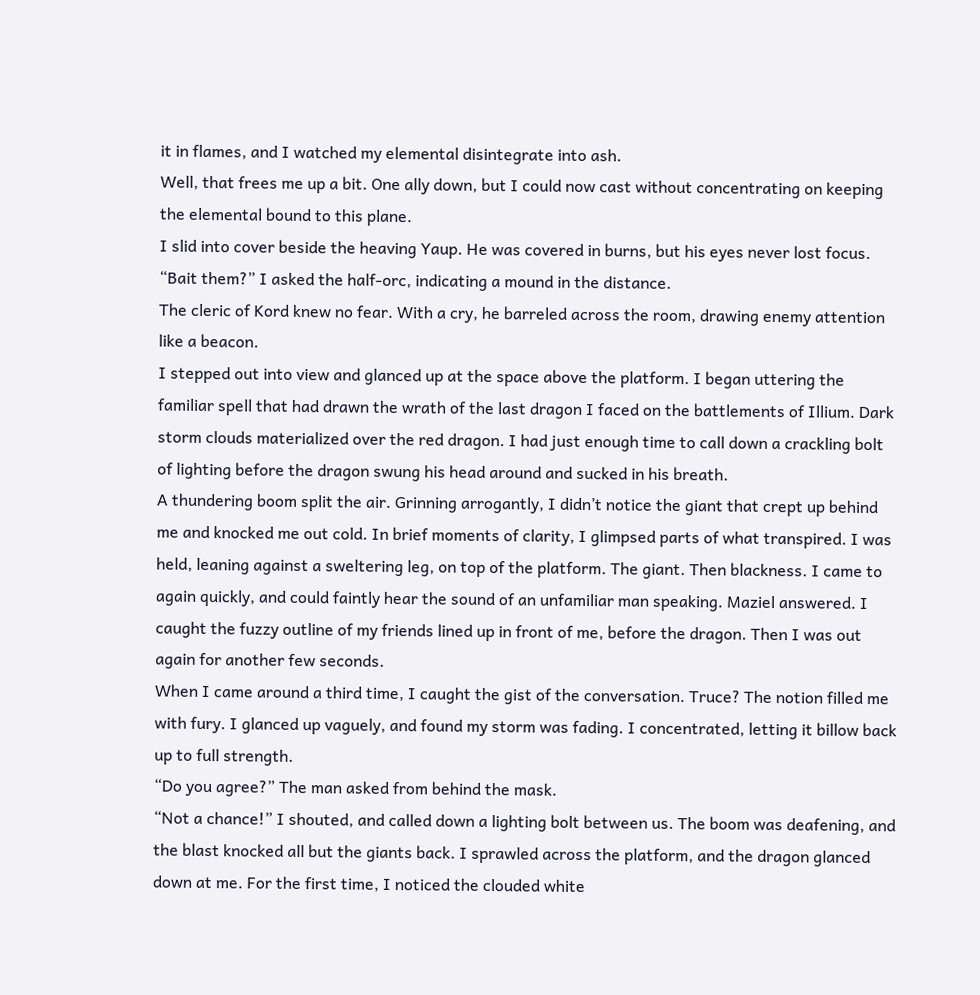it in flames, and I watched my elemental disintegrate into ash.
Well, that frees me up a bit. One ally down, but I could now cast without concentrating on keeping the elemental bound to this plane.
I slid into cover beside the heaving Yaup. He was covered in burns, but his eyes never lost focus.
“Bait them?” I asked the half-orc, indicating a mound in the distance.
The cleric of Kord knew no fear. With a cry, he barreled across the room, drawing enemy attention like a beacon.
I stepped out into view and glanced up at the space above the platform. I began uttering the familiar spell that had drawn the wrath of the last dragon I faced on the battlements of Illium. Dark storm clouds materialized over the red dragon. I had just enough time to call down a crackling bolt of lighting before the dragon swung his head around and sucked in his breath.
A thundering boom split the air. Grinning arrogantly, I didn’t notice the giant that crept up behind me and knocked me out cold. In brief moments of clarity, I glimpsed parts of what transpired. I was held, leaning against a sweltering leg, on top of the platform. The giant. Then blackness. I came to again quickly, and could faintly hear the sound of an unfamiliar man speaking. Maziel answered. I caught the fuzzy outline of my friends lined up in front of me, before the dragon. Then I was out again for another few seconds.
When I came around a third time, I caught the gist of the conversation. Truce? The notion filled me with fury. I glanced up vaguely, and found my storm was fading. I concentrated, letting it billow back up to full strength.
“Do you agree?” The man asked from behind the mask.
“Not a chance!” I shouted, and called down a lighting bolt between us. The boom was deafening, and the blast knocked all but the giants back. I sprawled across the platform, and the dragon glanced down at me. For the first time, I noticed the clouded white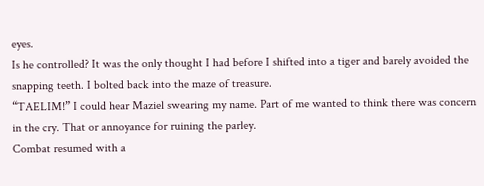eyes.
Is he controlled? It was the only thought I had before I shifted into a tiger and barely avoided the snapping teeth. I bolted back into the maze of treasure.
“TAELIM!” I could hear Maziel swearing my name. Part of me wanted to think there was concern in the cry. That or annoyance for ruining the parley.
Combat resumed with a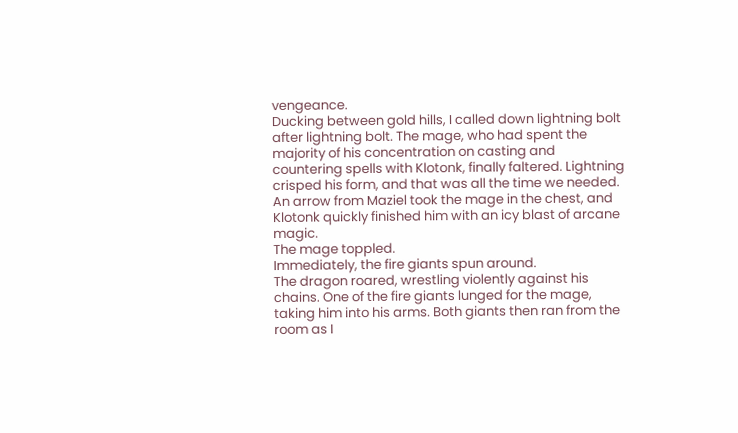vengeance.
Ducking between gold hills, I called down lightning bolt after lightning bolt. The mage, who had spent the majority of his concentration on casting and countering spells with Klotonk, finally faltered. Lightning crisped his form, and that was all the time we needed. An arrow from Maziel took the mage in the chest, and Klotonk quickly finished him with an icy blast of arcane magic.
The mage toppled.
Immediately, the fire giants spun around.
The dragon roared, wrestling violently against his chains. One of the fire giants lunged for the mage, taking him into his arms. Both giants then ran from the room as I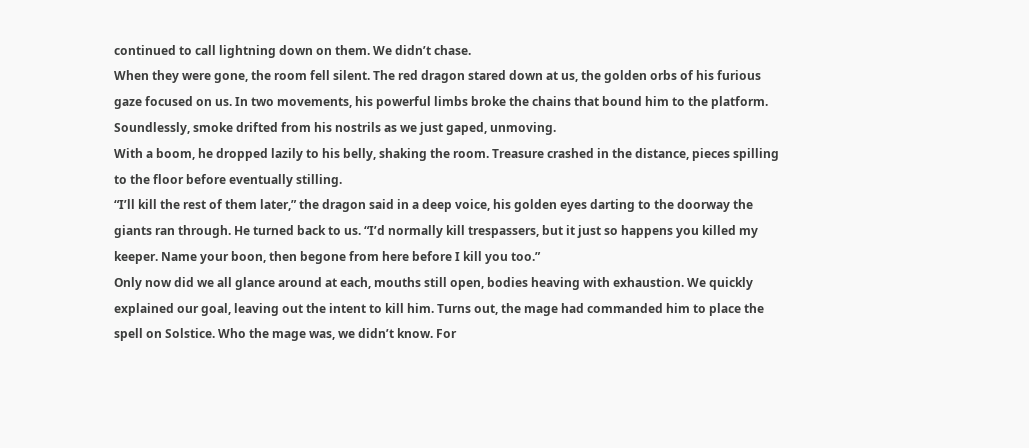continued to call lightning down on them. We didn’t chase.
When they were gone, the room fell silent. The red dragon stared down at us, the golden orbs of his furious gaze focused on us. In two movements, his powerful limbs broke the chains that bound him to the platform. Soundlessly, smoke drifted from his nostrils as we just gaped, unmoving.
With a boom, he dropped lazily to his belly, shaking the room. Treasure crashed in the distance, pieces spilling to the floor before eventually stilling.
“I’ll kill the rest of them later,” the dragon said in a deep voice, his golden eyes darting to the doorway the giants ran through. He turned back to us. “I’d normally kill trespassers, but it just so happens you killed my keeper. Name your boon, then begone from here before I kill you too.”
Only now did we all glance around at each, mouths still open, bodies heaving with exhaustion. We quickly explained our goal, leaving out the intent to kill him. Turns out, the mage had commanded him to place the spell on Solstice. Who the mage was, we didn’t know. For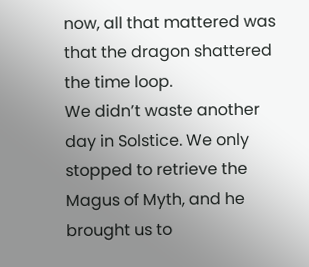now, all that mattered was that the dragon shattered the time loop.
We didn’t waste another day in Solstice. We only stopped to retrieve the Magus of Myth, and he brought us to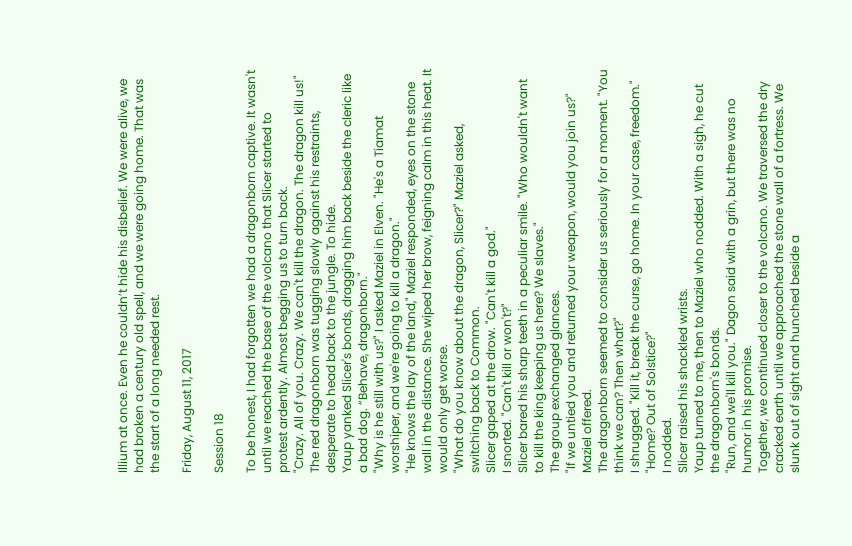Illium at once. Even he couldn’t hide his disbelief. We were alive, we had broken a century old spell, and we were going home. That was the start of a long needed rest.

Friday, August 11, 2017

Session 18

To be honest, I had forgotten we had a dragonborn captive. It wasn't until we reached the base of the volcano that Slicer started to protest ardently. Almost begging us to turn back.
"Crazy. All of you. Crazy. We can't kill the dragon. The dragon kill us!" The red dragonborn was tugging slowly against his restraints, desperate to head back to the jungle. To hide.
Yaup yanked Slicer's bonds, dragging him back beside the cleric like a bad dog. “Behave, dragonborn."
"Why is he still with us?" I asked Maziel in Elven. "He's a Tiamat worshiper, and we're going to kill a dragon."
"He knows the lay of the land," Maziel responded, eyes on the stone wall in the distance. She wiped her brow, feigning calm in this heat. It would only get worse.
"What do you know about the dragon, Slicer?" Maziel asked, switching back to Common.
Slicer gaped at the drow. "Can't kill a god."
I snorted. "Can't kill or won't?"
Slicer bared his sharp teeth in a peculiar smile. "Who wouldn't want to kill the king keeping us here? We slaves."
The group exchanged glances.
"If we untied you and returned your weapon, would you join us?" Maziel offered.
The dragonborn seemed to consider us seriously for a moment. "You think we can? Then what?"
I shrugged. "Kill it, break the curse, go home. In your case, freedom."
"Home? Out of Solstice?"
I nodded.
Slicer raised his shackled wrists.
Yaup turned to me, then to Maziel who nodded. With a sigh, he cut the dragonborn's bonds.
"Run, and we'll kill you." Dagon said with a grin, but there was no humor in his promise.
Together, we continued closer to the volcano. We traversed the dry cracked earth until we approached the stone wall of a fortress. We slunk out of sight and hunched beside a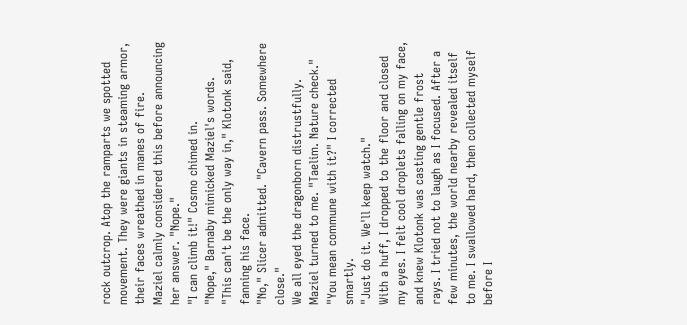rock outcrop. Atop the ramparts we spotted movement. They were giants in steaming armor, their faces wreathed in manes of fire.
Maziel calmly considered this before announcing her answer. "Nope."
"I can climb it!" Cosmo chimed in.
"Nope," Barnaby mimicked Maziel's words.
"This can't be the only way in," Klotonk said, fanning his face.
"No," Slicer admitted. "Cavern pass. Somewhere close."
We all eyed the dragonborn distrustfully.
Maziel turned to me. "Taelim. Nature check."
"You mean commune with it?" I corrected smartly.
"Just do it. We'll keep watch."
With a huff, I dropped to the floor and closed my eyes. I felt cool droplets falling on my face, and knew Klotonk was casting gentle frost rays. I tried not to laugh as I focused. After a few minutes, the world nearby revealed itself to me. I swallowed hard, then collected myself before I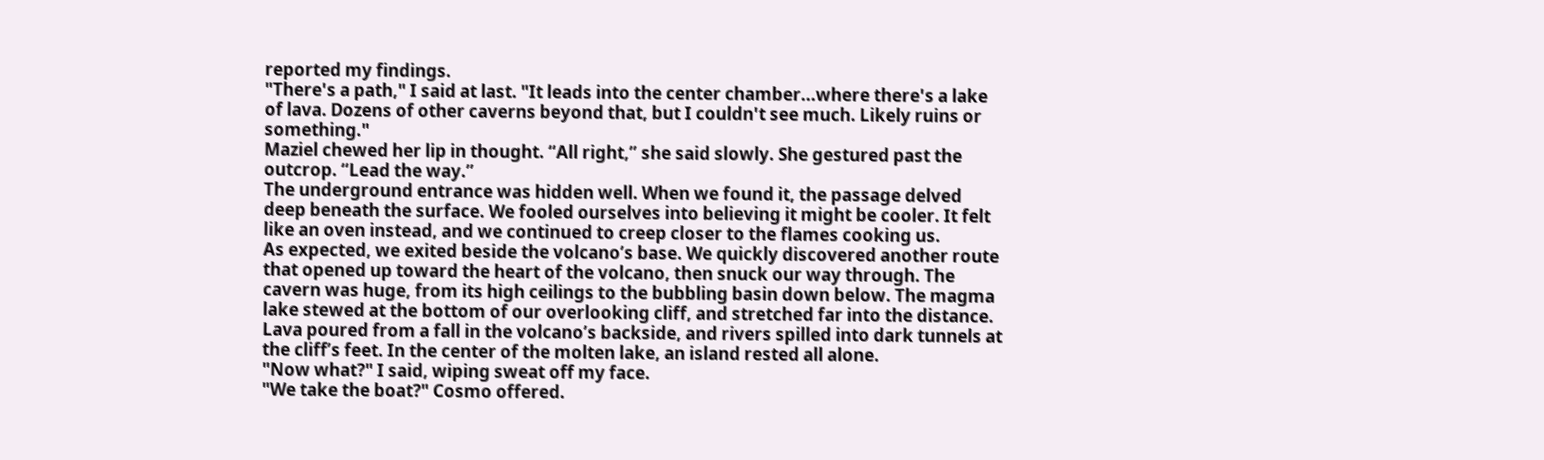reported my findings.
"There's a path," I said at last. "It leads into the center chamber...where there's a lake of lava. Dozens of other caverns beyond that, but I couldn't see much. Likely ruins or something."
Maziel chewed her lip in thought. “All right,” she said slowly. She gestured past the outcrop. “Lead the way.”
The underground entrance was hidden well. When we found it, the passage delved deep beneath the surface. We fooled ourselves into believing it might be cooler. It felt like an oven instead, and we continued to creep closer to the flames cooking us.
As expected, we exited beside the volcano’s base. We quickly discovered another route that opened up toward the heart of the volcano, then snuck our way through. The cavern was huge, from its high ceilings to the bubbling basin down below. The magma lake stewed at the bottom of our overlooking cliff, and stretched far into the distance. Lava poured from a fall in the volcano’s backside, and rivers spilled into dark tunnels at the cliff’s feet. In the center of the molten lake, an island rested all alone.
"Now what?" I said, wiping sweat off my face.
"We take the boat?" Cosmo offered.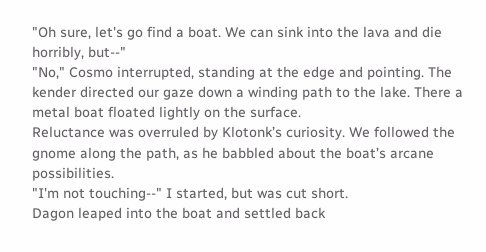"Oh sure, let's go find a boat. We can sink into the lava and die horribly, but--"
"No," Cosmo interrupted, standing at the edge and pointing. The kender directed our gaze down a winding path to the lake. There a metal boat floated lightly on the surface.
Reluctance was overruled by Klotonk’s curiosity. We followed the gnome along the path, as he babbled about the boat’s arcane possibilities.
"I'm not touching--" I started, but was cut short.
Dagon leaped into the boat and settled back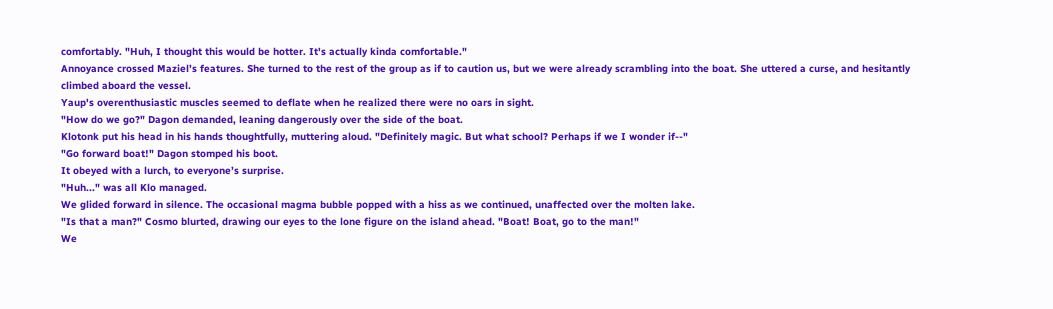comfortably. "Huh, I thought this would be hotter. It's actually kinda comfortable."
Annoyance crossed Maziel’s features. She turned to the rest of the group as if to caution us, but we were already scrambling into the boat. She uttered a curse, and hesitantly climbed aboard the vessel.
Yaup's overenthusiastic muscles seemed to deflate when he realized there were no oars in sight.
"How do we go?" Dagon demanded, leaning dangerously over the side of the boat.
Klotonk put his head in his hands thoughtfully, muttering aloud. "Definitely magic. But what school? Perhaps if we I wonder if--"
"Go forward boat!" Dagon stomped his boot.
It obeyed with a lurch, to everyone’s surprise.
"Huh..." was all Klo managed.
We glided forward in silence. The occasional magma bubble popped with a hiss as we continued, unaffected over the molten lake.
"Is that a man?" Cosmo blurted, drawing our eyes to the lone figure on the island ahead. "Boat! Boat, go to the man!"
We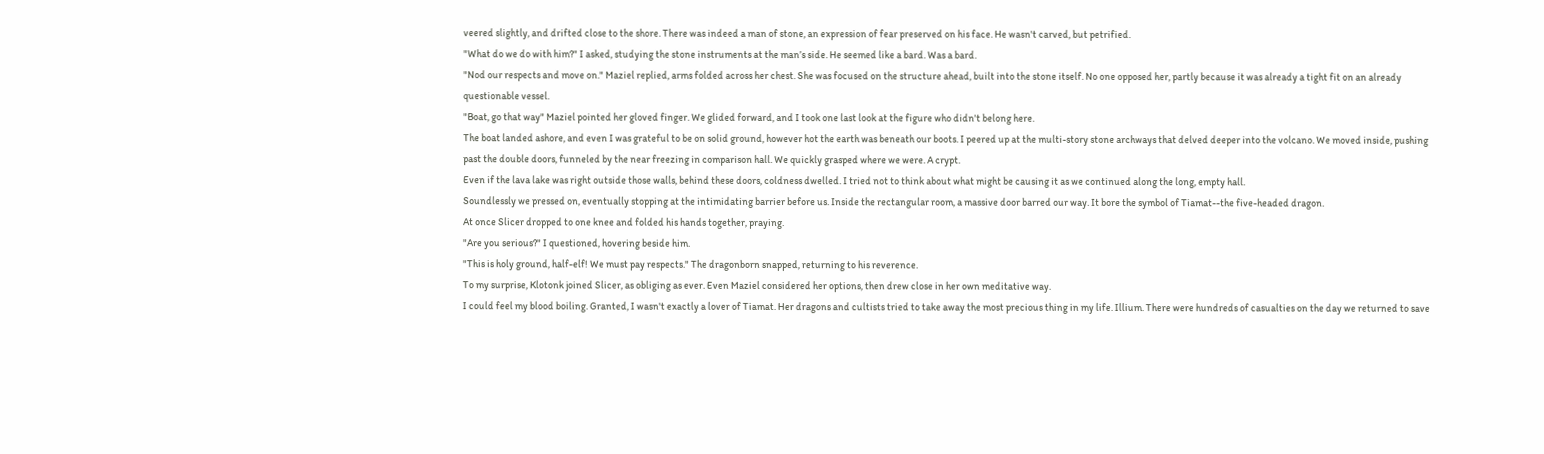veered slightly, and drifted close to the shore. There was indeed a man of stone, an expression of fear preserved on his face. He wasn't carved, but petrified.
"What do we do with him?" I asked, studying the stone instruments at the man’s side. He seemed like a bard. Was a bard.
"Nod our respects and move on." Maziel replied, arms folded across her chest. She was focused on the structure ahead, built into the stone itself. No one opposed her, partly because it was already a tight fit on an already questionable vessel.
"Boat, go that way" Maziel pointed her gloved finger. We glided forward, and I took one last look at the figure who didn't belong here.
The boat landed ashore, and even I was grateful to be on solid ground, however hot the earth was beneath our boots. I peered up at the multi-story stone archways that delved deeper into the volcano. We moved inside, pushing past the double doors, funneled by the near freezing in comparison hall. We quickly grasped where we were. A crypt.
Even if the lava lake was right outside those walls, behind these doors, coldness dwelled. I tried not to think about what might be causing it as we continued along the long, empty hall.
Soundlessly we pressed on, eventually stopping at the intimidating barrier before us. Inside the rectangular room, a massive door barred our way. It bore the symbol of Tiamat--the five-headed dragon.
At once Slicer dropped to one knee and folded his hands together, praying.
"Are you serious?" I questioned, hovering beside him.
"This is holy ground, half-elf! We must pay respects." The dragonborn snapped, returning to his reverence.
To my surprise, Klotonk joined Slicer, as obliging as ever. Even Maziel considered her options, then drew close in her own meditative way.
I could feel my blood boiling. Granted, I wasn't exactly a lover of Tiamat. Her dragons and cultists tried to take away the most precious thing in my life. Illium. There were hundreds of casualties on the day we returned to save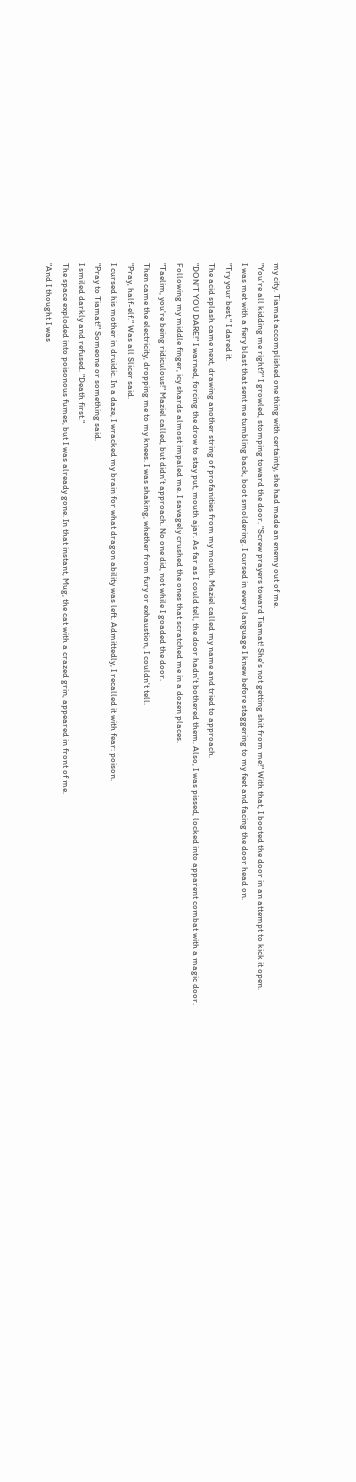my city. Tiamat accomplished one thing with certainty, she had made an enemy out of me.
"You're all kidding me right?" I growled, stomping toward the door. "Screw prayers toward Tiamat! She's not getting shit from me!" With that, I booted the door in an attempt to kick it open.
I was met with a fiery blast that sent me tumbling back, boot smoldering. I cursed in every language I knew before staggering to my feet and facing the door head on.
"Try your best," I dared it.
The acid splash came next, drawing another string of profanities from my mouth. Maziel called my name and tried to approach.
"DON'T YOU DARE!" I warned, forcing the drow to stay put, mouth ajar. As far as I could tell, the door hadn't bothered them. Also, I was pissed, locked into apparent combat with a magic door.
Following my middle finger, icy shards almost impaled me. I savagely crushed the ones that scratched me in a dozen places.
"Taelim, you're being ridiculous!" Maziel called, but didn’t approach. No one did, not while I goaded the door.
Then came the electricity, dropping me to my knees. I was shaking, whether from fury or exhaustion, I couldn't tell.
"Pray, half-elf." Was all Slicer said.
I cursed his mother in druidic. In a daze, I wracked my brain for what dragon ability was left. Admittedly, I recalled it with fear: poison.
"Pray to Tiamat!" Someone or something said.
I smiled darkly and refused. "Death first."
The space exploded into poisonous fumes, but I was already gone. In that instant, Mug, the cat with a crazed grin, appeared in front of me.
"And I thought I was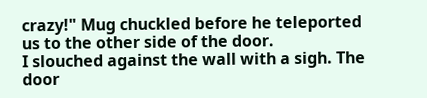crazy!" Mug chuckled before he teleported us to the other side of the door.
I slouched against the wall with a sigh. The door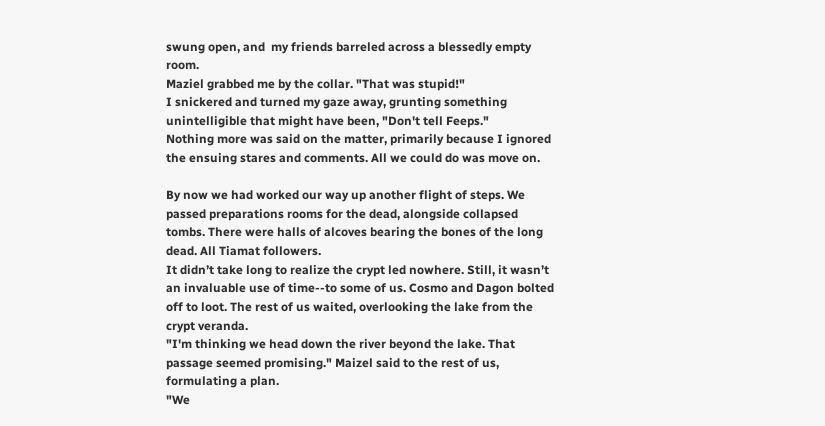swung open, and  my friends barreled across a blessedly empty room.
Maziel grabbed me by the collar. "That was stupid!"
I snickered and turned my gaze away, grunting something unintelligible that might have been, "Don't tell Feeps."
Nothing more was said on the matter, primarily because I ignored the ensuing stares and comments. All we could do was move on.

By now we had worked our way up another flight of steps. We passed preparations rooms for the dead, alongside collapsed tombs. There were halls of alcoves bearing the bones of the long dead. All Tiamat followers.
It didn’t take long to realize the crypt led nowhere. Still, it wasn’t an invaluable use of time--to some of us. Cosmo and Dagon bolted off to loot. The rest of us waited, overlooking the lake from the crypt veranda.
"I'm thinking we head down the river beyond the lake. That passage seemed promising." Maizel said to the rest of us, formulating a plan.
"We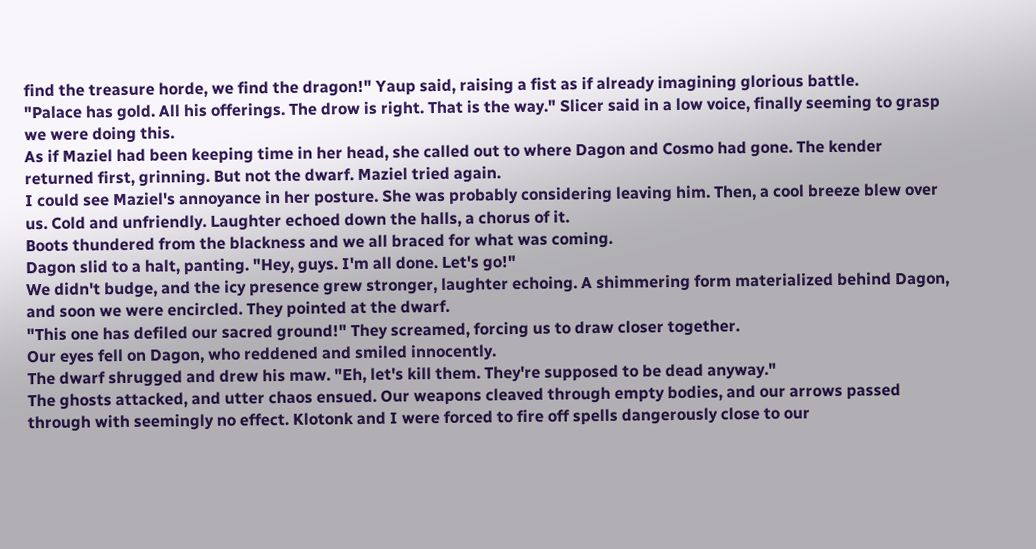find the treasure horde, we find the dragon!" Yaup said, raising a fist as if already imagining glorious battle.
"Palace has gold. All his offerings. The drow is right. That is the way." Slicer said in a low voice, finally seeming to grasp we were doing this.
As if Maziel had been keeping time in her head, she called out to where Dagon and Cosmo had gone. The kender returned first, grinning. But not the dwarf. Maziel tried again.
I could see Maziel's annoyance in her posture. She was probably considering leaving him. Then, a cool breeze blew over us. Cold and unfriendly. Laughter echoed down the halls, a chorus of it.
Boots thundered from the blackness and we all braced for what was coming.
Dagon slid to a halt, panting. "Hey, guys. I'm all done. Let's go!"
We didn't budge, and the icy presence grew stronger, laughter echoing. A shimmering form materialized behind Dagon, and soon we were encircled. They pointed at the dwarf.
"This one has defiled our sacred ground!" They screamed, forcing us to draw closer together.
Our eyes fell on Dagon, who reddened and smiled innocently.
The dwarf shrugged and drew his maw. "Eh, let's kill them. They're supposed to be dead anyway."
The ghosts attacked, and utter chaos ensued. Our weapons cleaved through empty bodies, and our arrows passed through with seemingly no effect. Klotonk and I were forced to fire off spells dangerously close to our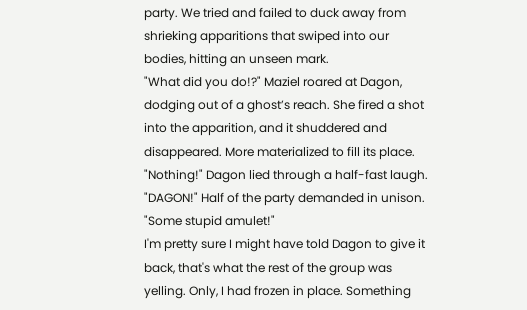party. We tried and failed to duck away from shrieking apparitions that swiped into our bodies, hitting an unseen mark.
"What did you do!?" Maziel roared at Dagon, dodging out of a ghost’s reach. She fired a shot into the apparition, and it shuddered and disappeared. More materialized to fill its place.
"Nothing!" Dagon lied through a half-fast laugh.
"DAGON!" Half of the party demanded in unison.
"Some stupid amulet!"
I'm pretty sure I might have told Dagon to give it back, that's what the rest of the group was yelling. Only, I had frozen in place. Something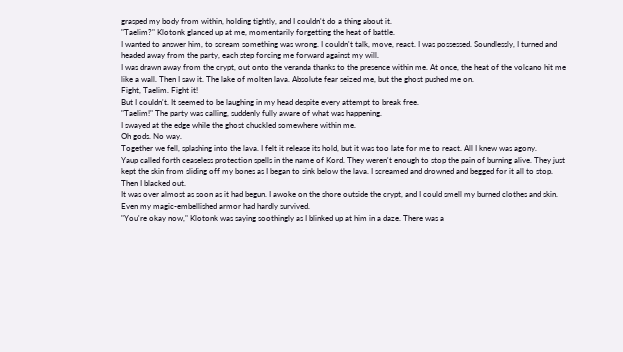grasped my body from within, holding tightly, and I couldn't do a thing about it.
"Taelim?" Klotonk glanced up at me, momentarily forgetting the heat of battle.
I wanted to answer him, to scream something was wrong. I couldn't talk, move, react. I was possessed. Soundlessly, I turned and headed away from the party, each step forcing me forward against my will.
I was drawn away from the crypt, out onto the veranda thanks to the presence within me. At once, the heat of the volcano hit me like a wall. Then I saw it. The lake of molten lava. Absolute fear seized me, but the ghost pushed me on.
Fight, Taelim. Fight it!
But I couldn't. It seemed to be laughing in my head despite every attempt to break free.
"Taelim!" The party was calling, suddenly fully aware of what was happening.
I swayed at the edge while the ghost chuckled somewhere within me.
Oh gods. No way.
Together we fell, splashing into the lava. I felt it release its hold, but it was too late for me to react. All I knew was agony.
Yaup called forth ceaseless protection spells in the name of Kord. They weren't enough to stop the pain of burning alive. They just kept the skin from sliding off my bones as I began to sink below the lava. I screamed and drowned and begged for it all to stop. Then I blacked out.
It was over almost as soon as it had begun. I awoke on the shore outside the crypt, and I could smell my burned clothes and skin. Even my magic-embellished armor had hardly survived.
"You're okay now," Klotonk was saying soothingly as I blinked up at him in a daze. There was a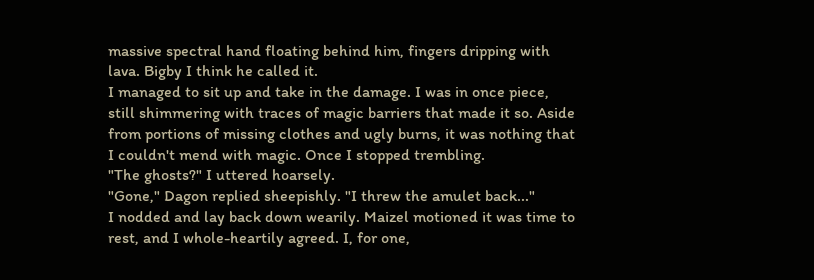massive spectral hand floating behind him, fingers dripping with lava. Bigby I think he called it.
I managed to sit up and take in the damage. I was in once piece, still shimmering with traces of magic barriers that made it so. Aside from portions of missing clothes and ugly burns, it was nothing that I couldn't mend with magic. Once I stopped trembling.
"The ghosts?" I uttered hoarsely.
"Gone," Dagon replied sheepishly. "I threw the amulet back..."
I nodded and lay back down wearily. Maizel motioned it was time to rest, and I whole-heartily agreed. I, for one,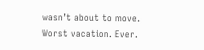wasn’t about to move.
Worst vacation. Ever.